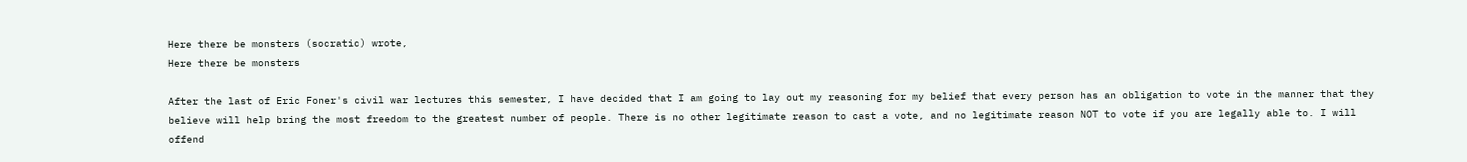Here there be monsters (socratic) wrote,
Here there be monsters

After the last of Eric Foner's civil war lectures this semester, I have decided that I am going to lay out my reasoning for my belief that every person has an obligation to vote in the manner that they believe will help bring the most freedom to the greatest number of people. There is no other legitimate reason to cast a vote, and no legitimate reason NOT to vote if you are legally able to. I will offend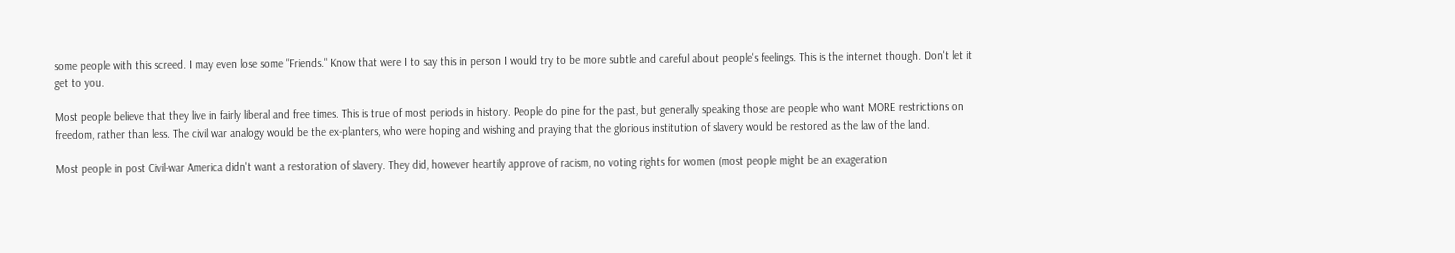some people with this screed. I may even lose some "Friends." Know that were I to say this in person I would try to be more subtle and careful about people's feelings. This is the internet though. Don't let it get to you.

Most people believe that they live in fairly liberal and free times. This is true of most periods in history. People do pine for the past, but generally speaking those are people who want MORE restrictions on freedom, rather than less. The civil war analogy would be the ex-planters, who were hoping and wishing and praying that the glorious institution of slavery would be restored as the law of the land.

Most people in post Civil-war America didn't want a restoration of slavery. They did, however heartily approve of racism, no voting rights for women (most people might be an exageration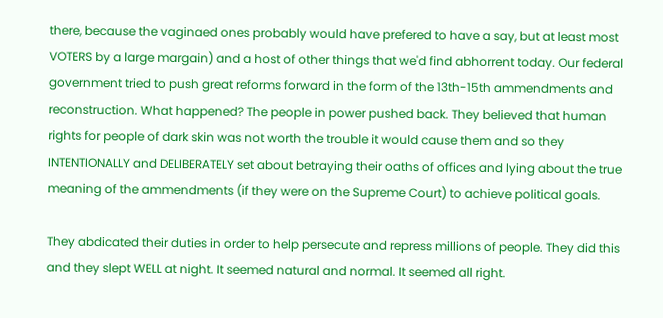there, because the vaginaed ones probably would have prefered to have a say, but at least most VOTERS by a large margain) and a host of other things that we'd find abhorrent today. Our federal government tried to push great reforms forward in the form of the 13th-15th ammendments and reconstruction. What happened? The people in power pushed back. They believed that human rights for people of dark skin was not worth the trouble it would cause them and so they INTENTIONALLY and DELIBERATELY set about betraying their oaths of offices and lying about the true meaning of the ammendments (if they were on the Supreme Court) to achieve political goals.

They abdicated their duties in order to help persecute and repress millions of people. They did this and they slept WELL at night. It seemed natural and normal. It seemed all right.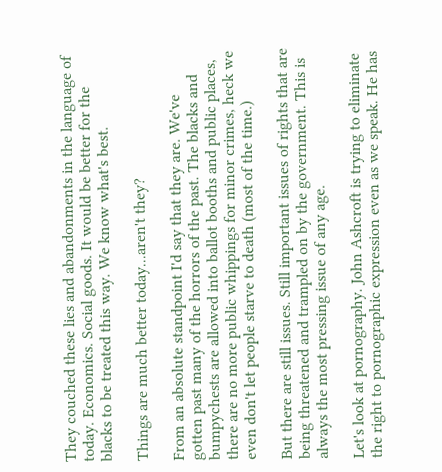They couched these lies and abandonments in the language of today. Economics. Social goods. It would be better for the blacks to be treated this way. We know what's best.

Things are much better today...aren't they?

From an absolute standpoint I'd say that they are. We've gotten past many of the horrors of the past. The blacks and bumpychests are allowed into ballot booths and public places, there are no more public whippings for minor crimes, heck we even don't let people starve to death (most of the time.)

But there are still issues. Still important issues of rights that are being threatened and trampled on by the government. This is always the most pressing issue of any age.

Let's look at pornography. John Ashcroft is trying to eliminate the right to pornographic expression even as we speak. He has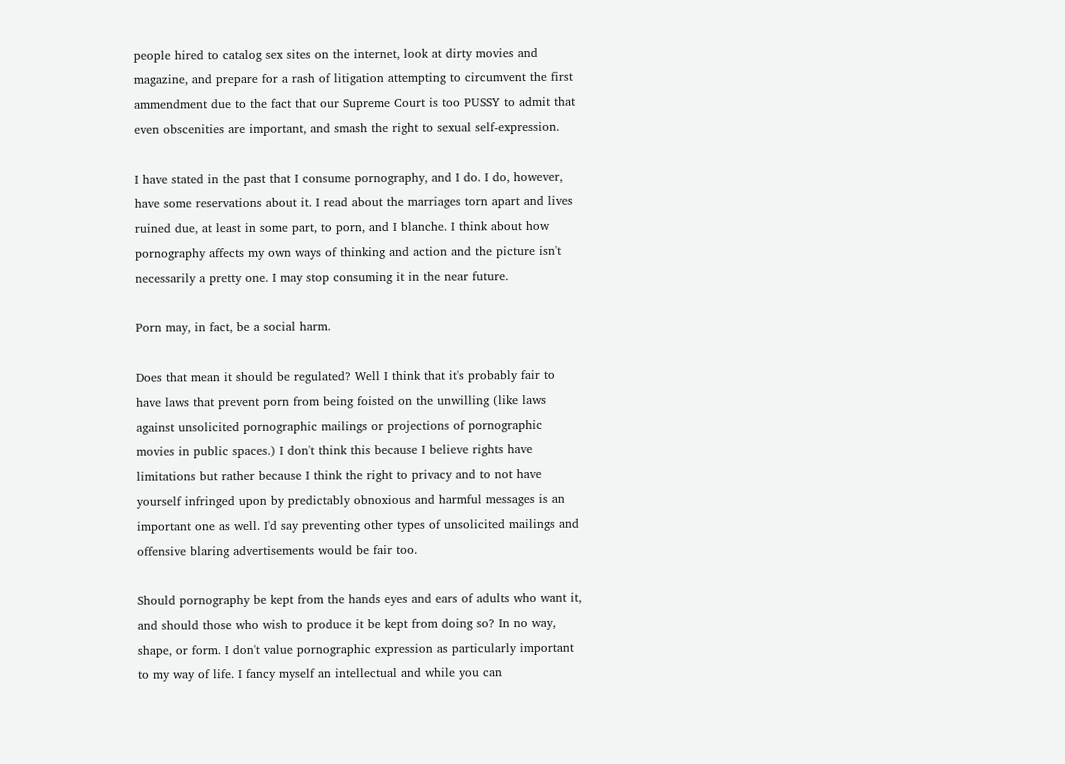people hired to catalog sex sites on the internet, look at dirty movies and magazine, and prepare for a rash of litigation attempting to circumvent the first ammendment due to the fact that our Supreme Court is too PUSSY to admit that even obscenities are important, and smash the right to sexual self-expression.

I have stated in the past that I consume pornography, and I do. I do, however, have some reservations about it. I read about the marriages torn apart and lives ruined due, at least in some part, to porn, and I blanche. I think about how pornography affects my own ways of thinking and action and the picture isn't necessarily a pretty one. I may stop consuming it in the near future.

Porn may, in fact, be a social harm.

Does that mean it should be regulated? Well I think that it's probably fair to have laws that prevent porn from being foisted on the unwilling (like laws against unsolicited pornographic mailings or projections of pornographic movies in public spaces.) I don't think this because I believe rights have limitations but rather because I think the right to privacy and to not have yourself infringed upon by predictably obnoxious and harmful messages is an important one as well. I'd say preventing other types of unsolicited mailings and offensive blaring advertisements would be fair too.

Should pornography be kept from the hands eyes and ears of adults who want it, and should those who wish to produce it be kept from doing so? In no way, shape, or form. I don't value pornographic expression as particularly important to my way of life. I fancy myself an intellectual and while you can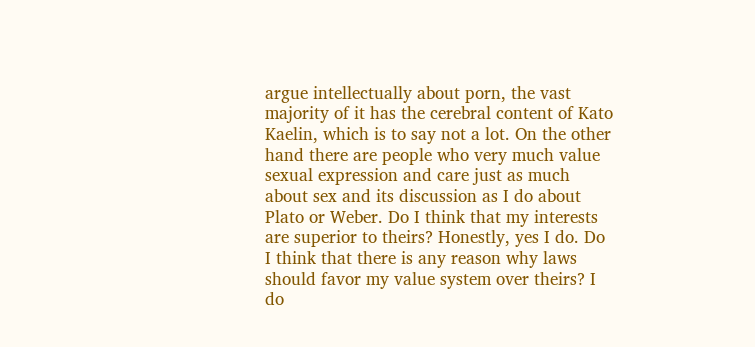argue intellectually about porn, the vast majority of it has the cerebral content of Kato Kaelin, which is to say not a lot. On the other hand there are people who very much value sexual expression and care just as much about sex and its discussion as I do about Plato or Weber. Do I think that my interests are superior to theirs? Honestly, yes I do. Do I think that there is any reason why laws should favor my value system over theirs? I do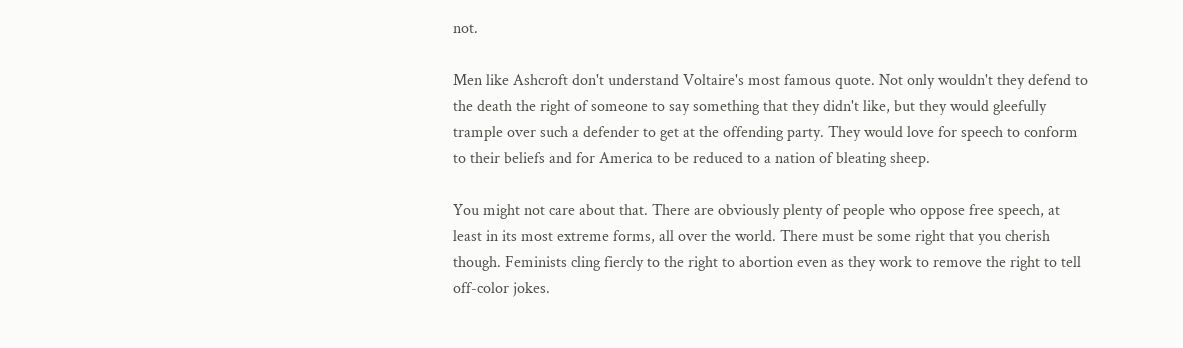not.

Men like Ashcroft don't understand Voltaire's most famous quote. Not only wouldn't they defend to the death the right of someone to say something that they didn't like, but they would gleefully trample over such a defender to get at the offending party. They would love for speech to conform to their beliefs and for America to be reduced to a nation of bleating sheep.

You might not care about that. There are obviously plenty of people who oppose free speech, at least in its most extreme forms, all over the world. There must be some right that you cherish though. Feminists cling fiercly to the right to abortion even as they work to remove the right to tell off-color jokes.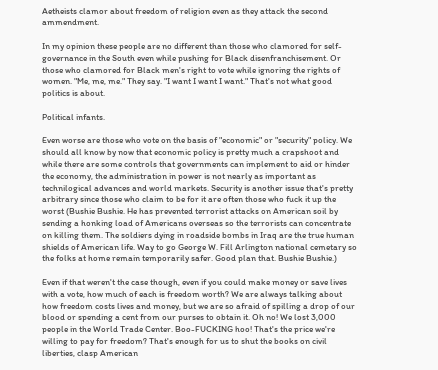Aetheists clamor about freedom of religion even as they attack the second ammendment.

In my opinion these people are no different than those who clamored for self-governance in the South even while pushing for Black disenfranchisement. Or those who clamored for Black men's right to vote while ignoring the rights of women. "Me, me, me." They say. "I want I want I want." That's not what good politics is about.

Political infants.

Even worse are those who vote on the basis of "economic" or "security" policy. We should all know by now that economic policy is pretty much a crapshoot and while there are some controls that governments can implement to aid or hinder the economy, the administration in power is not nearly as important as technilogical advances and world markets. Security is another issue that's pretty arbitrary since those who claim to be for it are often those who fuck it up the worst (Bushie Bushie. He has prevented terrorist attacks on American soil by sending a honking load of Americans overseas so the terrorists can concentrate on killing them. The soldiers dying in roadside bombs in Iraq are the true human shields of American life. Way to go George W. Fill Arlington national cemetary so the folks at home remain temporarily safer. Good plan that. Bushie Bushie.)

Even if that weren't the case though, even if you could make money or save lives with a vote, how much of each is freedom worth? We are always talking about how freedom costs lives and money, but we are so afraid of spilling a drop of our blood or spending a cent from our purses to obtain it. Oh no! We lost 3,000 people in the World Trade Center. Boo-FUCKING hoo! That's the price we're willing to pay for freedom? That's enough for us to shut the books on civil liberties, clasp American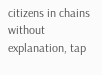citizens in chains without explanation, tap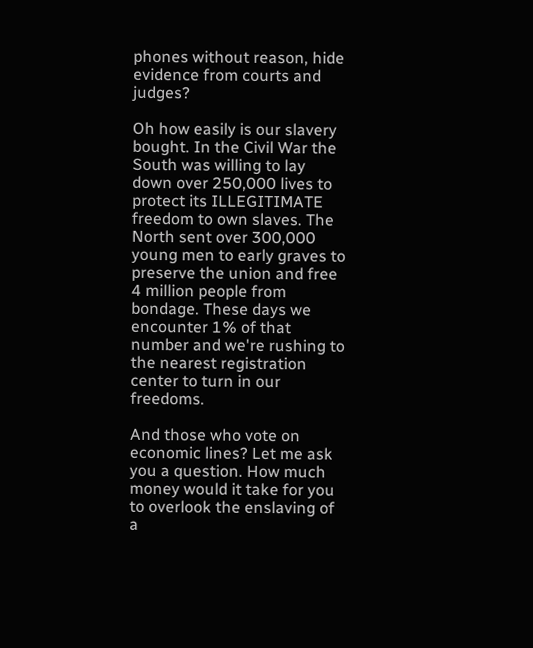phones without reason, hide evidence from courts and judges?

Oh how easily is our slavery bought. In the Civil War the South was willing to lay down over 250,000 lives to protect its ILLEGITIMATE freedom to own slaves. The North sent over 300,000 young men to early graves to preserve the union and free 4 million people from bondage. These days we encounter 1% of that number and we're rushing to the nearest registration center to turn in our freedoms.

And those who vote on economic lines? Let me ask you a question. How much money would it take for you to overlook the enslaving of a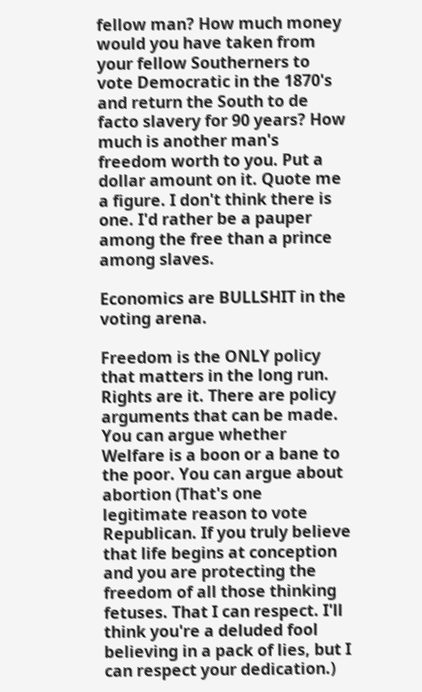fellow man? How much money would you have taken from your fellow Southerners to vote Democratic in the 1870's and return the South to de facto slavery for 90 years? How much is another man's freedom worth to you. Put a dollar amount on it. Quote me a figure. I don't think there is one. I'd rather be a pauper among the free than a prince among slaves.

Economics are BULLSHIT in the voting arena.

Freedom is the ONLY policy that matters in the long run. Rights are it. There are policy arguments that can be made. You can argue whether Welfare is a boon or a bane to the poor. You can argue about abortion (That's one legitimate reason to vote Republican. If you truly believe that life begins at conception and you are protecting the freedom of all those thinking fetuses. That I can respect. I'll think you're a deluded fool believing in a pack of lies, but I can respect your dedication.)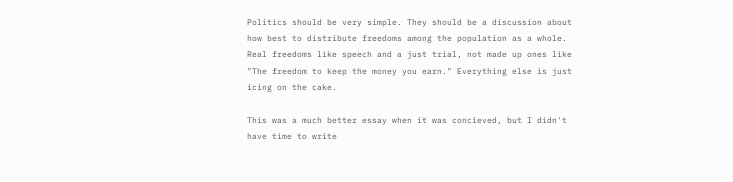Politics should be very simple. They should be a discussion about how best to distribute freedoms among the population as a whole. Real freedoms like speech and a just trial, not made up ones like "The freedom to keep the money you earn." Everything else is just icing on the cake.

This was a much better essay when it was concieved, but I didn't have time to write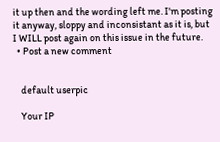it up then and the wording left me. I'm posting it anyway, sloppy and inconsistant as it is, but I WILL post again on this issue in the future.
  • Post a new comment


    default userpic

    Your IP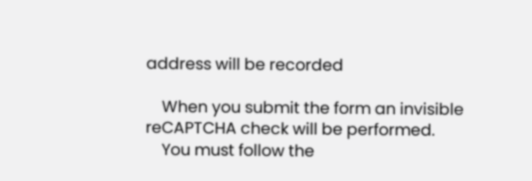address will be recorded

    When you submit the form an invisible reCAPTCHA check will be performed.
    You must follow the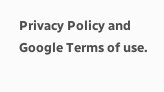Privacy Policy and Google Terms of use.